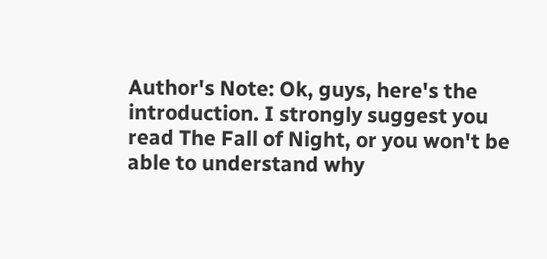Author's Note: Ok, guys, here's the introduction. I strongly suggest you read The Fall of Night, or you won't be able to understand why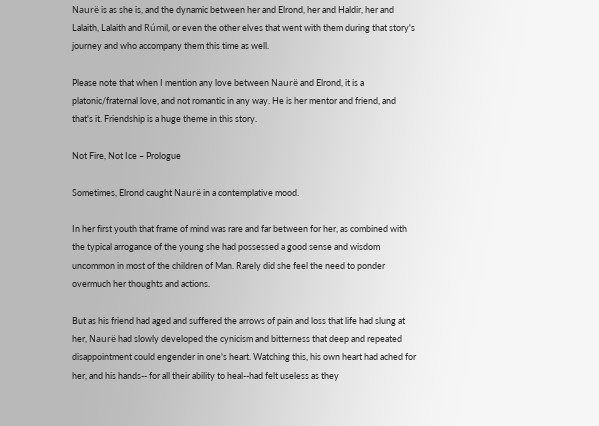Naurë is as she is, and the dynamic between her and Elrond, her and Haldir, her and Lalaith, Lalaith and Rúmil, or even the other elves that went with them during that story's journey and who accompany them this time as well.

Please note that when I mention any love between Naurë and Elrond, it is a platonic/fraternal love, and not romantic in any way. He is her mentor and friend, and that's it. Friendship is a huge theme in this story.

Not Fire, Not Ice – Prologue

Sometimes, Elrond caught Naurë in a contemplative mood.

In her first youth that frame of mind was rare and far between for her, as combined with the typical arrogance of the young she had possessed a good sense and wisdom uncommon in most of the children of Man. Rarely did she feel the need to ponder overmuch her thoughts and actions.

But as his friend had aged and suffered the arrows of pain and loss that life had slung at her, Naurë had slowly developed the cynicism and bitterness that deep and repeated disappointment could engender in one's heart. Watching this, his own heart had ached for her, and his hands-- for all their ability to heal--had felt useless as they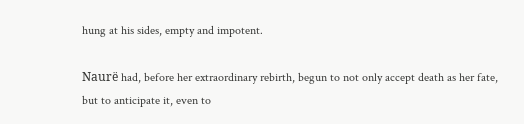hung at his sides, empty and impotent.

Naurë had, before her extraordinary rebirth, begun to not only accept death as her fate, but to anticipate it, even to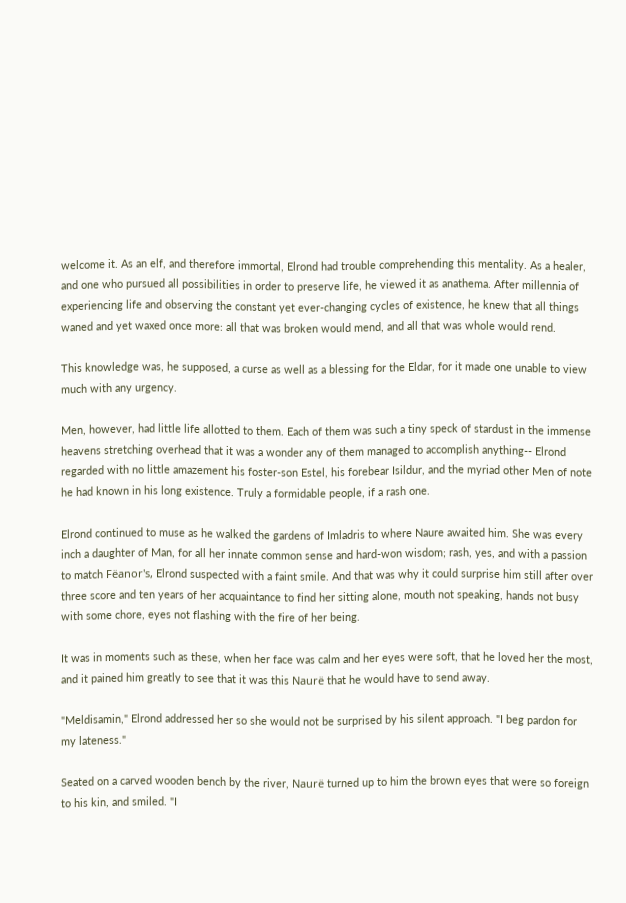welcome it. As an elf, and therefore immortal, Elrond had trouble comprehending this mentality. As a healer, and one who pursued all possibilities in order to preserve life, he viewed it as anathema. After millennia of experiencing life and observing the constant yet ever-changing cycles of existence, he knew that all things waned and yet waxed once more: all that was broken would mend, and all that was whole would rend.

This knowledge was, he supposed, a curse as well as a blessing for the Eldar, for it made one unable to view much with any urgency.

Men, however, had little life allotted to them. Each of them was such a tiny speck of stardust in the immense heavens stretching overhead that it was a wonder any of them managed to accomplish anything-- Elrond regarded with no little amazement his foster-son Estel, his forebear Isildur, and the myriad other Men of note he had known in his long existence. Truly a formidable people, if a rash one.

Elrond continued to muse as he walked the gardens of Imladris to where Naure awaited him. She was every inch a daughter of Man, for all her innate common sense and hard-won wisdom; rash, yes, and with a passion to match Fëanor's, Elrond suspected with a faint smile. And that was why it could surprise him still after over three score and ten years of her acquaintance to find her sitting alone, mouth not speaking, hands not busy with some chore, eyes not flashing with the fire of her being.

It was in moments such as these, when her face was calm and her eyes were soft, that he loved her the most, and it pained him greatly to see that it was this Naurë that he would have to send away.

"Meldisamin," Elrond addressed her so she would not be surprised by his silent approach. "I beg pardon for my lateness."

Seated on a carved wooden bench by the river, Naurë turned up to him the brown eyes that were so foreign to his kin, and smiled. "I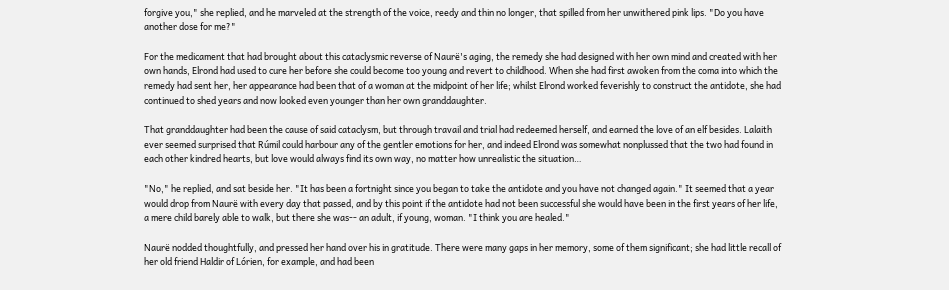forgive you," she replied, and he marveled at the strength of the voice, reedy and thin no longer, that spilled from her unwithered pink lips. "Do you have another dose for me?"

For the medicament that had brought about this cataclysmic reverse of Naurë's aging, the remedy she had designed with her own mind and created with her own hands, Elrond had used to cure her before she could become too young and revert to childhood. When she had first awoken from the coma into which the remedy had sent her, her appearance had been that of a woman at the midpoint of her life; whilst Elrond worked feverishly to construct the antidote, she had continued to shed years and now looked even younger than her own granddaughter.

That granddaughter had been the cause of said cataclysm, but through travail and trial had redeemed herself, and earned the love of an elf besides. Lalaith ever seemed surprised that Rúmil could harbour any of the gentler emotions for her, and indeed Elrond was somewhat nonplussed that the two had found in each other kindred hearts, but love would always find its own way, no matter how unrealistic the situation…

"No," he replied, and sat beside her. "It has been a fortnight since you began to take the antidote and you have not changed again." It seemed that a year would drop from Naurë with every day that passed, and by this point if the antidote had not been successful she would have been in the first years of her life, a mere child barely able to walk, but there she was-- an adult, if young, woman. "I think you are healed."

Naurë nodded thoughtfully, and pressed her hand over his in gratitude. There were many gaps in her memory, some of them significant; she had little recall of her old friend Haldir of Lórien, for example, and had been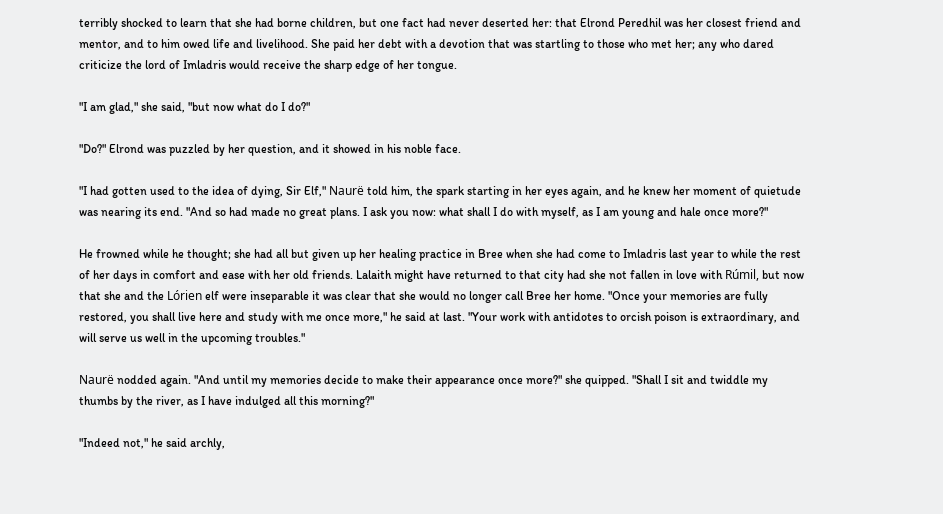terribly shocked to learn that she had borne children, but one fact had never deserted her: that Elrond Peredhil was her closest friend and mentor, and to him owed life and livelihood. She paid her debt with a devotion that was startling to those who met her; any who dared criticize the lord of Imladris would receive the sharp edge of her tongue.

"I am glad," she said, "but now what do I do?"

"Do?" Elrond was puzzled by her question, and it showed in his noble face.

"I had gotten used to the idea of dying, Sir Elf," Naurë told him, the spark starting in her eyes again, and he knew her moment of quietude was nearing its end. "And so had made no great plans. I ask you now: what shall I do with myself, as I am young and hale once more?"

He frowned while he thought; she had all but given up her healing practice in Bree when she had come to Imladris last year to while the rest of her days in comfort and ease with her old friends. Lalaith might have returned to that city had she not fallen in love with Rúmil, but now that she and the Lórien elf were inseparable it was clear that she would no longer call Bree her home. "Once your memories are fully restored, you shall live here and study with me once more," he said at last. "Your work with antidotes to orcish poison is extraordinary, and will serve us well in the upcoming troubles."

Naurë nodded again. "And until my memories decide to make their appearance once more?" she quipped. "Shall I sit and twiddle my thumbs by the river, as I have indulged all this morning?"

"Indeed not," he said archly,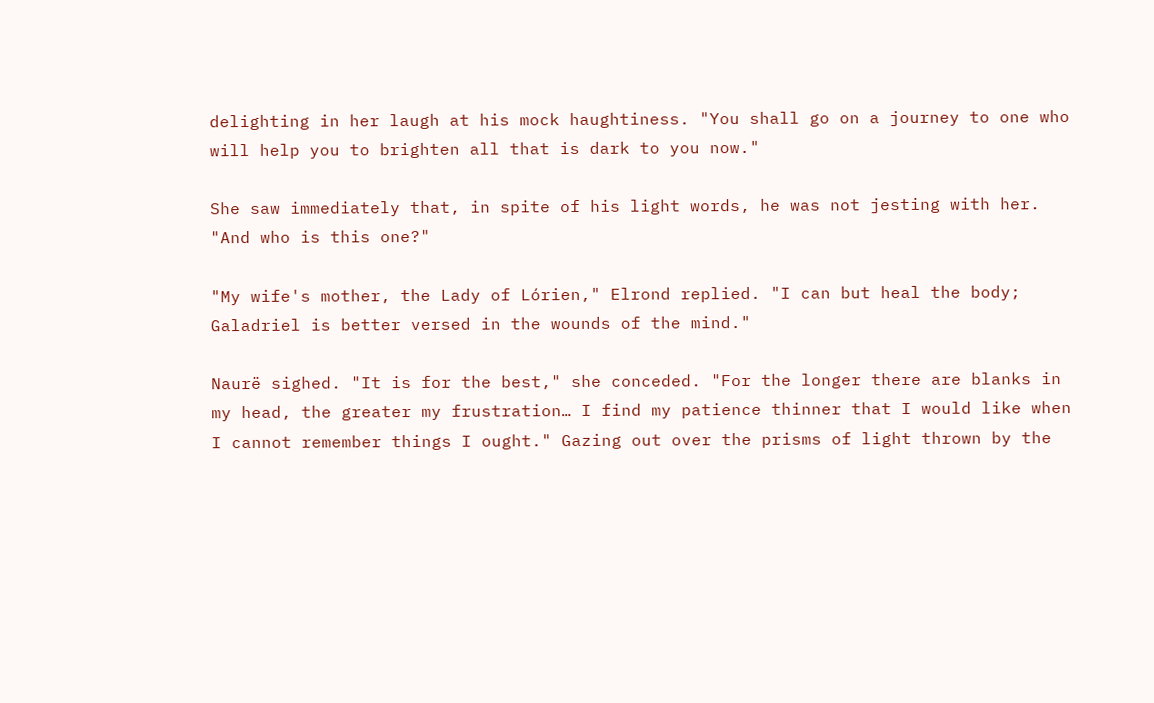delighting in her laugh at his mock haughtiness. "You shall go on a journey to one who will help you to brighten all that is dark to you now."

She saw immediately that, in spite of his light words, he was not jesting with her. "And who is this one?"

"My wife's mother, the Lady of Lórien," Elrond replied. "I can but heal the body; Galadriel is better versed in the wounds of the mind."

Naurë sighed. "It is for the best," she conceded. "For the longer there are blanks in my head, the greater my frustration… I find my patience thinner that I would like when I cannot remember things I ought." Gazing out over the prisms of light thrown by the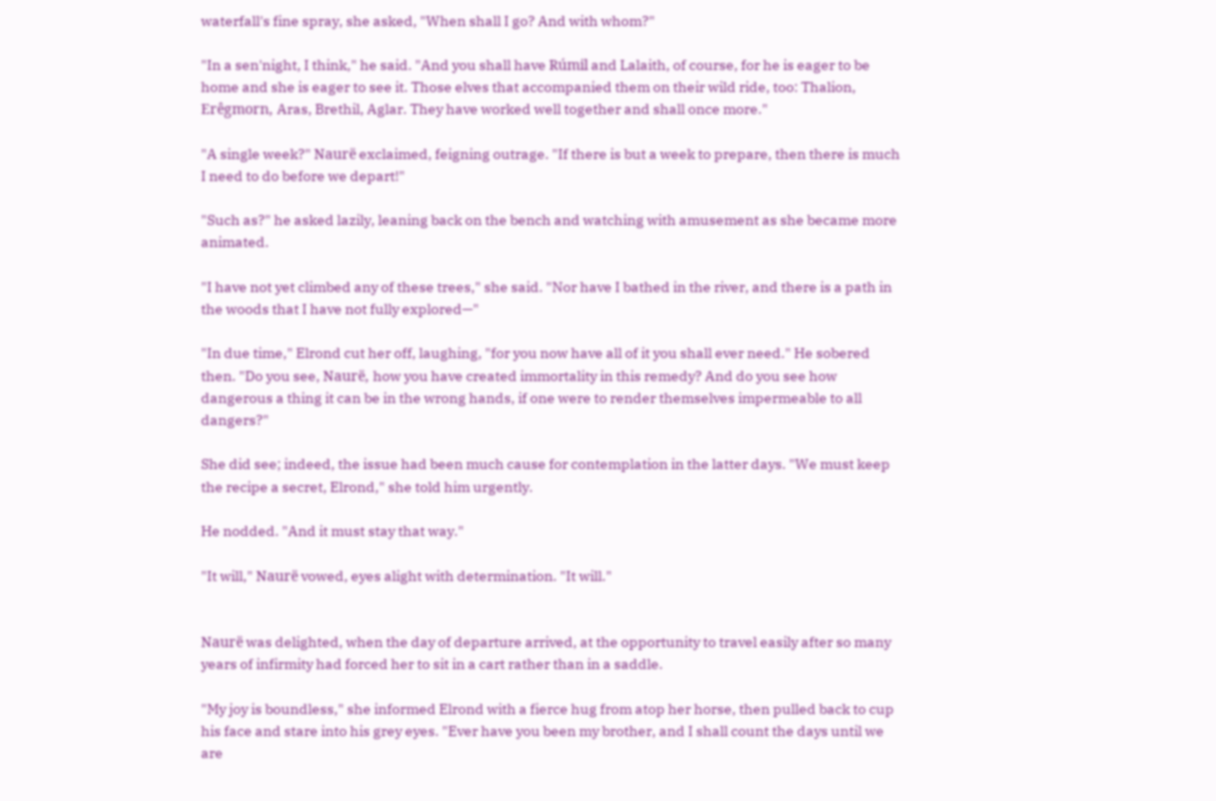waterfall's fine spray, she asked, "When shall I go? And with whom?"

"In a sen'night, I think," he said. "And you shall have Rúmil and Lalaith, of course, for he is eager to be home and she is eager to see it. Those elves that accompanied them on their wild ride, too: Thalion, Erêgmorn, Aras, Brethil, Aglar. They have worked well together and shall once more."

"A single week?" Naurë exclaimed, feigning outrage. "If there is but a week to prepare, then there is much I need to do before we depart!"

"Such as?" he asked lazily, leaning back on the bench and watching with amusement as she became more animated.

"I have not yet climbed any of these trees," she said. "Nor have I bathed in the river, and there is a path in the woods that I have not fully explored—"

"In due time," Elrond cut her off, laughing, "for you now have all of it you shall ever need." He sobered then. "Do you see, Naurë, how you have created immortality in this remedy? And do you see how dangerous a thing it can be in the wrong hands, if one were to render themselves impermeable to all dangers?"

She did see; indeed, the issue had been much cause for contemplation in the latter days. "We must keep the recipe a secret, Elrond," she told him urgently.

He nodded. "And it must stay that way."

"It will," Naurë vowed, eyes alight with determination. "It will."


Naurë was delighted, when the day of departure arrived, at the opportunity to travel easily after so many years of infirmity had forced her to sit in a cart rather than in a saddle.

"My joy is boundless," she informed Elrond with a fierce hug from atop her horse, then pulled back to cup his face and stare into his grey eyes. "Ever have you been my brother, and I shall count the days until we are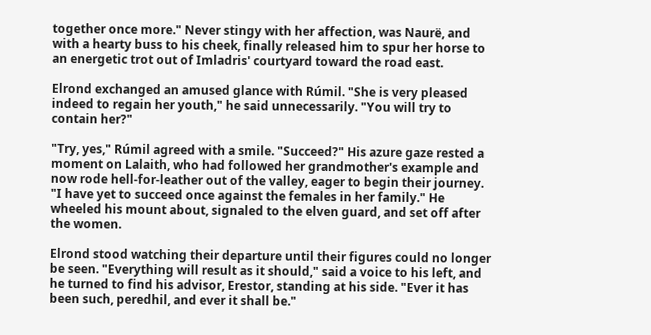together once more." Never stingy with her affection, was Naurë, and with a hearty buss to his cheek, finally released him to spur her horse to an energetic trot out of Imladris' courtyard toward the road east.

Elrond exchanged an amused glance with Rúmil. "She is very pleased indeed to regain her youth," he said unnecessarily. "You will try to contain her?"

"Try, yes," Rúmil agreed with a smile. "Succeed?" His azure gaze rested a moment on Lalaith, who had followed her grandmother's example and now rode hell-for-leather out of the valley, eager to begin their journey. "I have yet to succeed once against the females in her family." He wheeled his mount about, signaled to the elven guard, and set off after the women.

Elrond stood watching their departure until their figures could no longer be seen. "Everything will result as it should," said a voice to his left, and he turned to find his advisor, Erestor, standing at his side. "Ever it has been such, peredhil, and ever it shall be."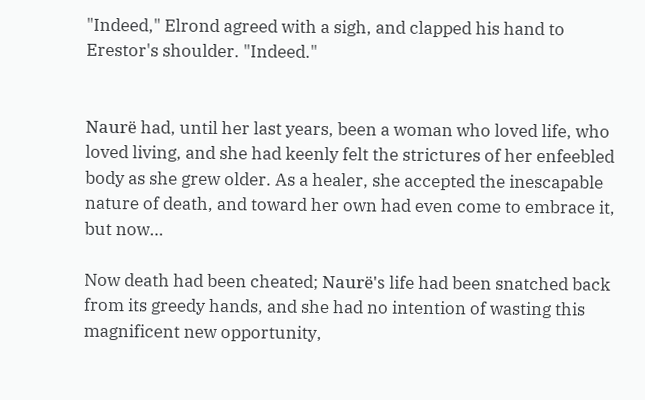"Indeed," Elrond agreed with a sigh, and clapped his hand to Erestor's shoulder. "Indeed."


Naurë had, until her last years, been a woman who loved life, who loved living, and she had keenly felt the strictures of her enfeebled body as she grew older. As a healer, she accepted the inescapable nature of death, and toward her own had even come to embrace it, but now…

Now death had been cheated; Naurë's life had been snatched back from its greedy hands, and she had no intention of wasting this magnificent new opportunity,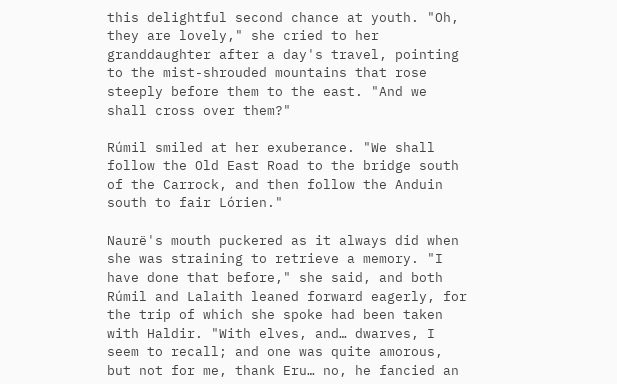this delightful second chance at youth. "Oh, they are lovely," she cried to her granddaughter after a day's travel, pointing to the mist-shrouded mountains that rose steeply before them to the east. "And we shall cross over them?"

Rúmil smiled at her exuberance. "We shall follow the Old East Road to the bridge south of the Carrock, and then follow the Anduin south to fair Lórien."

Naurë's mouth puckered as it always did when she was straining to retrieve a memory. "I have done that before," she said, and both Rúmil and Lalaith leaned forward eagerly, for the trip of which she spoke had been taken with Haldir. "With elves, and… dwarves, I seem to recall; and one was quite amorous, but not for me, thank Eru… no, he fancied an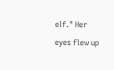elf." Her eyes flew up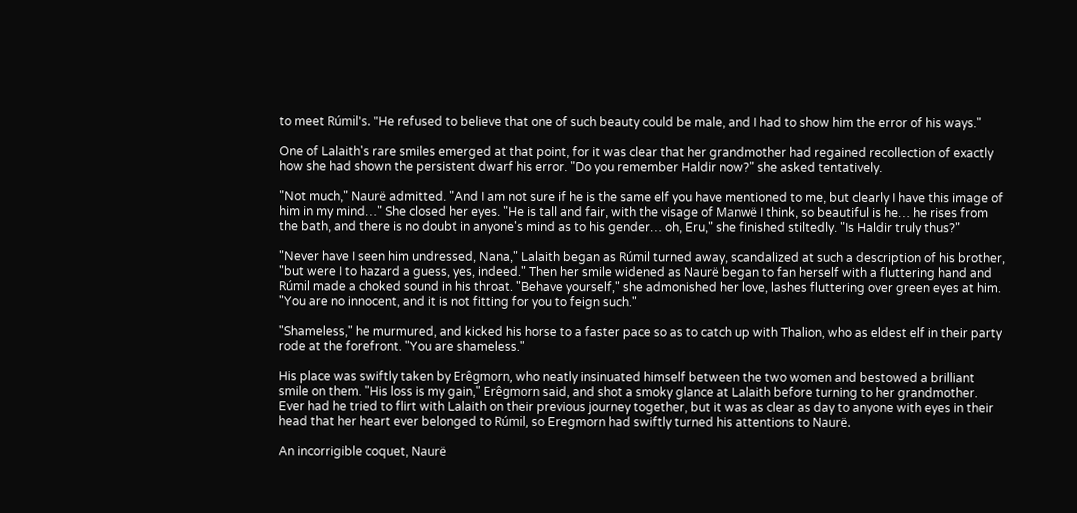to meet Rúmil's. "He refused to believe that one of such beauty could be male, and I had to show him the error of his ways."

One of Lalaith's rare smiles emerged at that point, for it was clear that her grandmother had regained recollection of exactly how she had shown the persistent dwarf his error. "Do you remember Haldir now?" she asked tentatively.

"Not much," Naurë admitted. "And I am not sure if he is the same elf you have mentioned to me, but clearly I have this image of him in my mind…" She closed her eyes. "He is tall and fair, with the visage of Manwë I think, so beautiful is he… he rises from the bath, and there is no doubt in anyone's mind as to his gender… oh, Eru," she finished stiltedly. "Is Haldir truly thus?"

"Never have I seen him undressed, Nana," Lalaith began as Rúmil turned away, scandalized at such a description of his brother, "but were I to hazard a guess, yes, indeed." Then her smile widened as Naurë began to fan herself with a fluttering hand and Rúmil made a choked sound in his throat. "Behave yourself," she admonished her love, lashes fluttering over green eyes at him. "You are no innocent, and it is not fitting for you to feign such."

"Shameless," he murmured, and kicked his horse to a faster pace so as to catch up with Thalion, who as eldest elf in their party rode at the forefront. "You are shameless."

His place was swiftly taken by Erêgmorn, who neatly insinuated himself between the two women and bestowed a brilliant smile on them. "His loss is my gain," Erêgmorn said, and shot a smoky glance at Lalaith before turning to her grandmother. Ever had he tried to flirt with Lalaith on their previous journey together, but it was as clear as day to anyone with eyes in their head that her heart ever belonged to Rúmil, so Eregmorn had swiftly turned his attentions to Naurë.

An incorrigible coquet, Naurë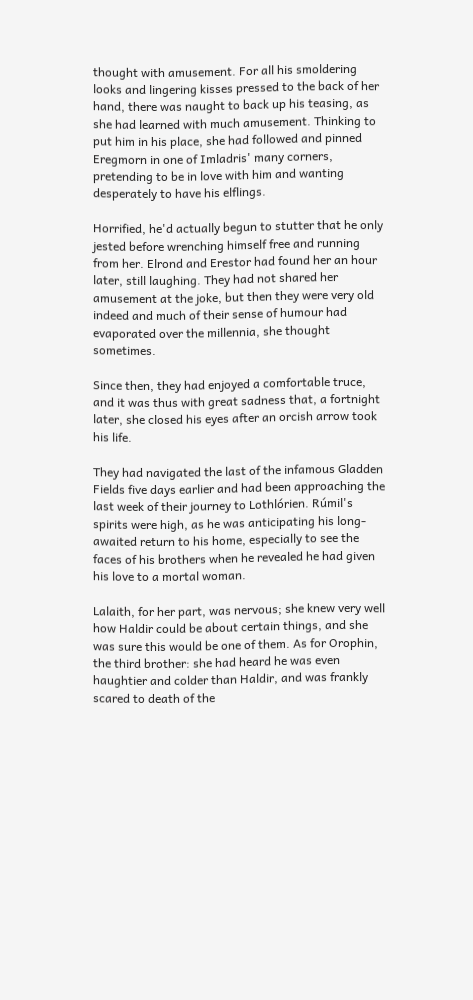thought with amusement. For all his smoldering looks and lingering kisses pressed to the back of her hand, there was naught to back up his teasing, as she had learned with much amusement. Thinking to put him in his place, she had followed and pinned Eregmorn in one of Imladris' many corners, pretending to be in love with him and wanting desperately to have his elflings.

Horrified, he'd actually begun to stutter that he only jested before wrenching himself free and running from her. Elrond and Erestor had found her an hour later, still laughing. They had not shared her amusement at the joke, but then they were very old indeed and much of their sense of humour had evaporated over the millennia, she thought sometimes.

Since then, they had enjoyed a comfortable truce, and it was thus with great sadness that, a fortnight later, she closed his eyes after an orcish arrow took his life.

They had navigated the last of the infamous Gladden Fields five days earlier and had been approaching the last week of their journey to Lothlórien. Rúmil's spirits were high, as he was anticipating his long-awaited return to his home, especially to see the faces of his brothers when he revealed he had given his love to a mortal woman.

Lalaith, for her part, was nervous; she knew very well how Haldir could be about certain things, and she was sure this would be one of them. As for Orophin, the third brother: she had heard he was even haughtier and colder than Haldir, and was frankly scared to death of the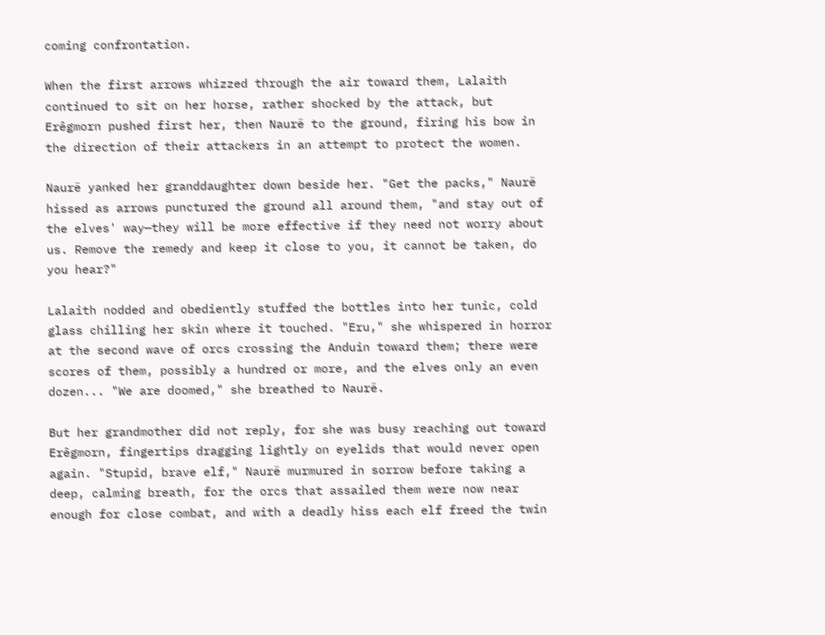coming confrontation.

When the first arrows whizzed through the air toward them, Lalaith continued to sit on her horse, rather shocked by the attack, but Erêgmorn pushed first her, then Naurë to the ground, firing his bow in the direction of their attackers in an attempt to protect the women.

Naurë yanked her granddaughter down beside her. "Get the packs," Naurë hissed as arrows punctured the ground all around them, "and stay out of the elves' way—they will be more effective if they need not worry about us. Remove the remedy and keep it close to you, it cannot be taken, do you hear?"

Lalaith nodded and obediently stuffed the bottles into her tunic, cold glass chilling her skin where it touched. "Eru," she whispered in horror at the second wave of orcs crossing the Anduin toward them; there were scores of them, possibly a hundred or more, and the elves only an even dozen... "We are doomed," she breathed to Naurë.

But her grandmother did not reply, for she was busy reaching out toward Erêgmorn, fingertips dragging lightly on eyelids that would never open again. "Stupid, brave elf," Naurë murmured in sorrow before taking a deep, calming breath, for the orcs that assailed them were now near enough for close combat, and with a deadly hiss each elf freed the twin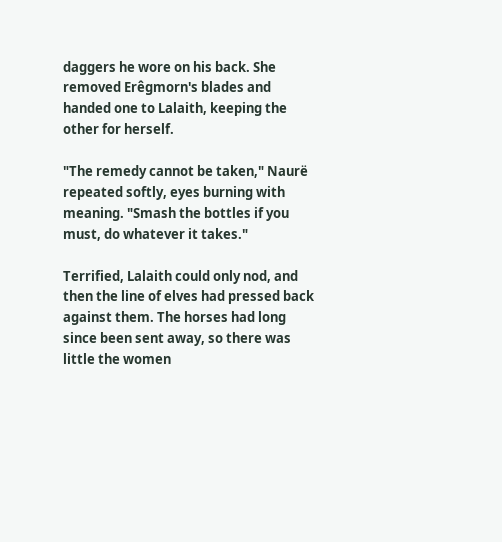daggers he wore on his back. She removed Erêgmorn's blades and handed one to Lalaith, keeping the other for herself.

"The remedy cannot be taken," Naurë repeated softly, eyes burning with meaning. "Smash the bottles if you must, do whatever it takes."

Terrified, Lalaith could only nod, and then the line of elves had pressed back against them. The horses had long since been sent away, so there was little the women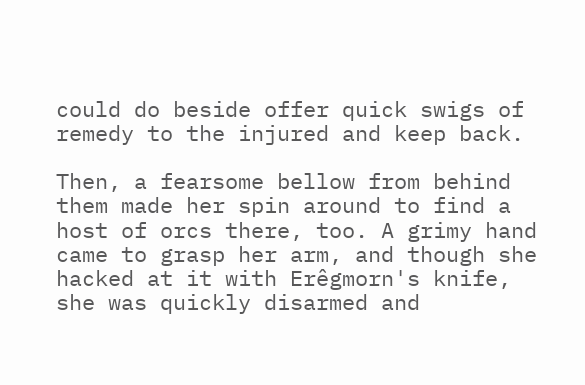could do beside offer quick swigs of remedy to the injured and keep back.

Then, a fearsome bellow from behind them made her spin around to find a host of orcs there, too. A grimy hand came to grasp her arm, and though she hacked at it with Erêgmorn's knife, she was quickly disarmed and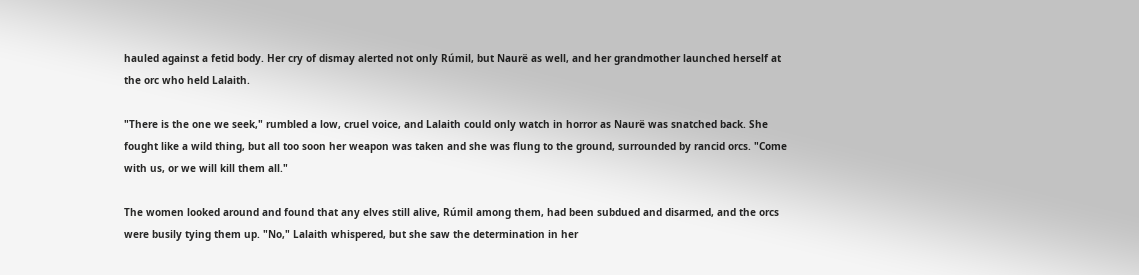hauled against a fetid body. Her cry of dismay alerted not only Rúmil, but Naurë as well, and her grandmother launched herself at the orc who held Lalaith.

"There is the one we seek," rumbled a low, cruel voice, and Lalaith could only watch in horror as Naurë was snatched back. She fought like a wild thing, but all too soon her weapon was taken and she was flung to the ground, surrounded by rancid orcs. "Come with us, or we will kill them all."

The women looked around and found that any elves still alive, Rúmil among them, had been subdued and disarmed, and the orcs were busily tying them up. "No," Lalaith whispered, but she saw the determination in her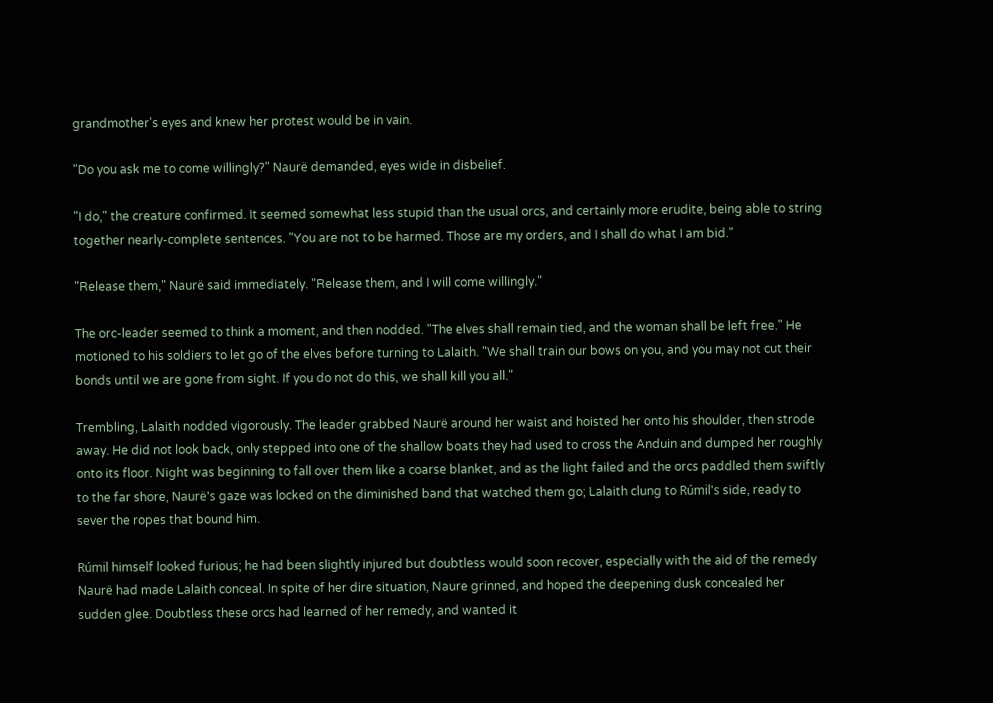grandmother's eyes and knew her protest would be in vain.

"Do you ask me to come willingly?" Naurë demanded, eyes wide in disbelief.

"I do," the creature confirmed. It seemed somewhat less stupid than the usual orcs, and certainly more erudite, being able to string together nearly-complete sentences. "You are not to be harmed. Those are my orders, and I shall do what I am bid."

"Release them," Naurë said immediately. "Release them, and I will come willingly."

The orc-leader seemed to think a moment, and then nodded. "The elves shall remain tied, and the woman shall be left free." He motioned to his soldiers to let go of the elves before turning to Lalaith. "We shall train our bows on you, and you may not cut their bonds until we are gone from sight. If you do not do this, we shall kill you all."

Trembling, Lalaith nodded vigorously. The leader grabbed Naurë around her waist and hoisted her onto his shoulder, then strode away. He did not look back, only stepped into one of the shallow boats they had used to cross the Anduin and dumped her roughly onto its floor. Night was beginning to fall over them like a coarse blanket, and as the light failed and the orcs paddled them swiftly to the far shore, Naurë's gaze was locked on the diminished band that watched them go; Lalaith clung to Rúmil's side, ready to sever the ropes that bound him.

Rúmil himself looked furious; he had been slightly injured but doubtless would soon recover, especially with the aid of the remedy Naurë had made Lalaith conceal. In spite of her dire situation, Naure grinned, and hoped the deepening dusk concealed her sudden glee. Doubtless these orcs had learned of her remedy, and wanted it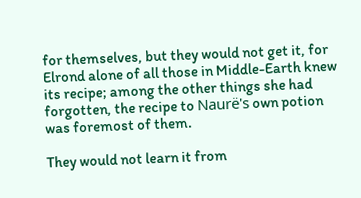for themselves, but they would not get it, for Elrond alone of all those in Middle-Earth knew its recipe; among the other things she had forgotten, the recipe to Naurë's own potion was foremost of them.

They would not learn it from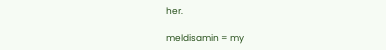her.

meldisamin = my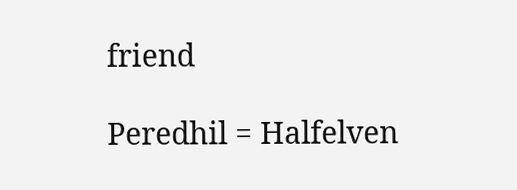friend

Peredhil = Halfelven